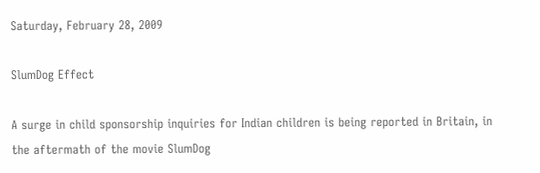Saturday, February 28, 2009

SlumDog Effect

A surge in child sponsorship inquiries for Indian children is being reported in Britain, in the aftermath of the movie SlumDog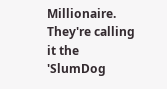Millionaire. They're calling it the 'SlumDog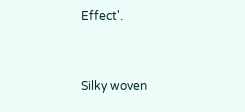Effect'.


Silky woven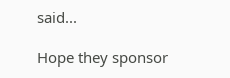said...

Hope they sponsor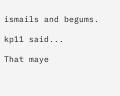ismails and begums.

kp11 said...

That maye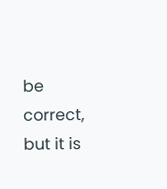be correct, but it is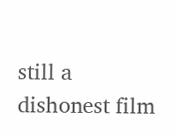still a dishonest film